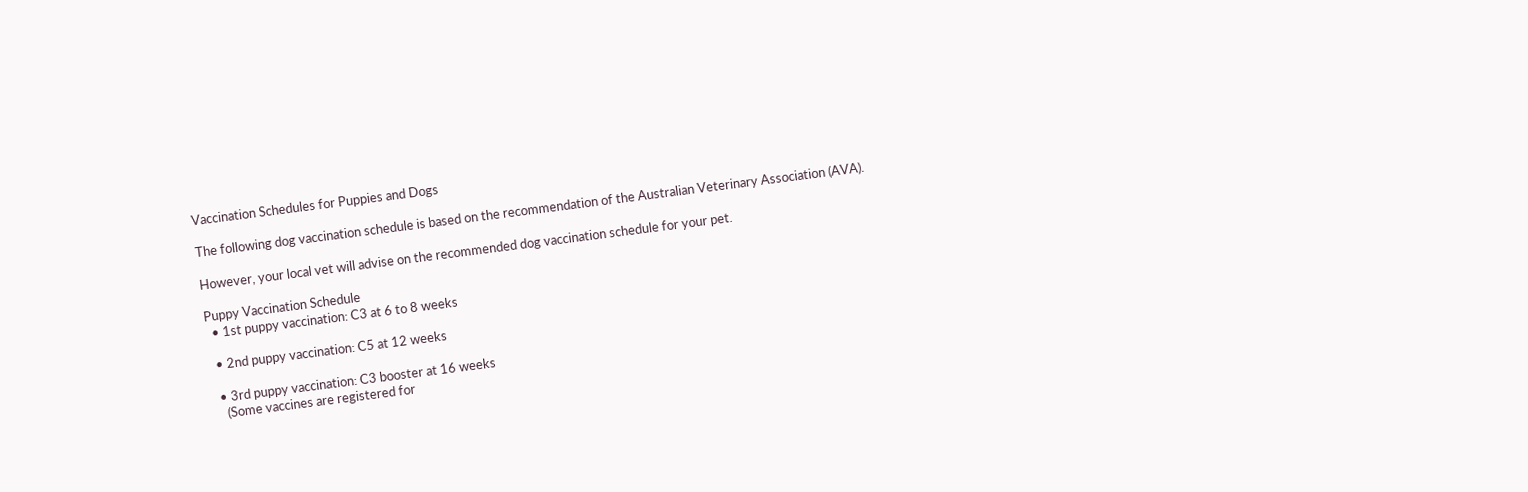Vaccination Schedules for Puppies and Dogs

The following dog vaccination schedule is based on the recommendation of the Australian Veterinary Association (AVA).

However, your local vet will advise on the recommended dog vaccination schedule for your pet.

Puppy Vaccination Schedule
  • 1st puppy vaccination: C3 at 6 to 8 weeks

  • 2nd puppy vaccination: C5 at 12 weeks

  • 3rd puppy vaccination: C3 booster at 16 weeks
    (Some vaccines are registered for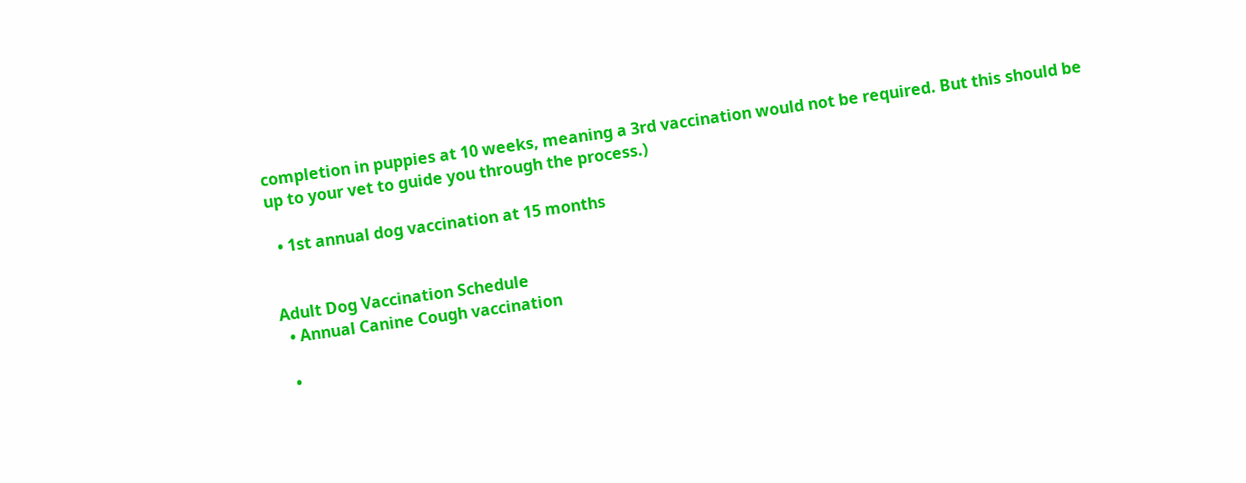completion in puppies at 10 weeks, meaning a 3rd vaccination would not be required. But this should be up to your vet to guide you through the process.)

  • 1st annual dog vaccination at 15 months


Adult Dog Vaccination Schedule
  • Annual Canine Cough vaccination

  •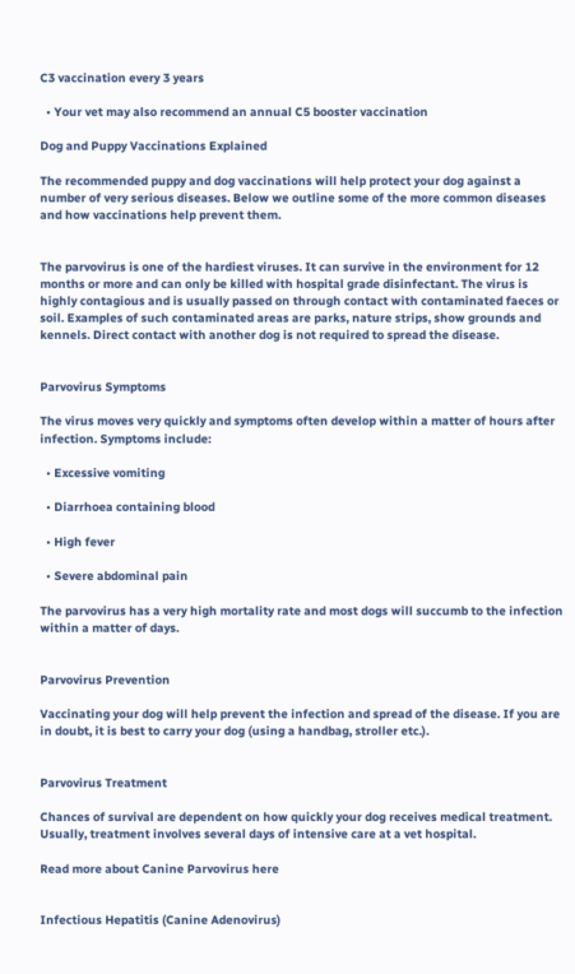C3 vaccination every 3 years

  • Your vet may also recommend an annual C5 booster vaccination

Dog and Puppy Vaccinations Explained

The recommended puppy and dog vaccinations will help protect your dog against a number of very serious diseases. Below we outline some of the more common diseases and how vaccinations help prevent them.


The parvovirus is one of the hardiest viruses. It can survive in the environment for 12 months or more and can only be killed with hospital grade disinfectant. The virus is highly contagious and is usually passed on through contact with contaminated faeces or soil. Examples of such contaminated areas are parks, nature strips, show grounds and kennels. Direct contact with another dog is not required to spread the disease.


Parvovirus Symptoms

The virus moves very quickly and symptoms often develop within a matter of hours after infection. Symptoms include:

  • Excessive vomiting

  • Diarrhoea containing blood

  • High fever

  • Severe abdominal pain

The parvovirus has a very high mortality rate and most dogs will succumb to the infection within a matter of days.


Parvovirus Prevention

Vaccinating your dog will help prevent the infection and spread of the disease. If you are in doubt, it is best to carry your dog (using a handbag, stroller etc.).


Parvovirus Treatment

Chances of survival are dependent on how quickly your dog receives medical treatment. Usually, treatment involves several days of intensive care at a vet hospital.

Read more about Canine Parvovirus here


Infectious Hepatitis (Canine Adenovirus)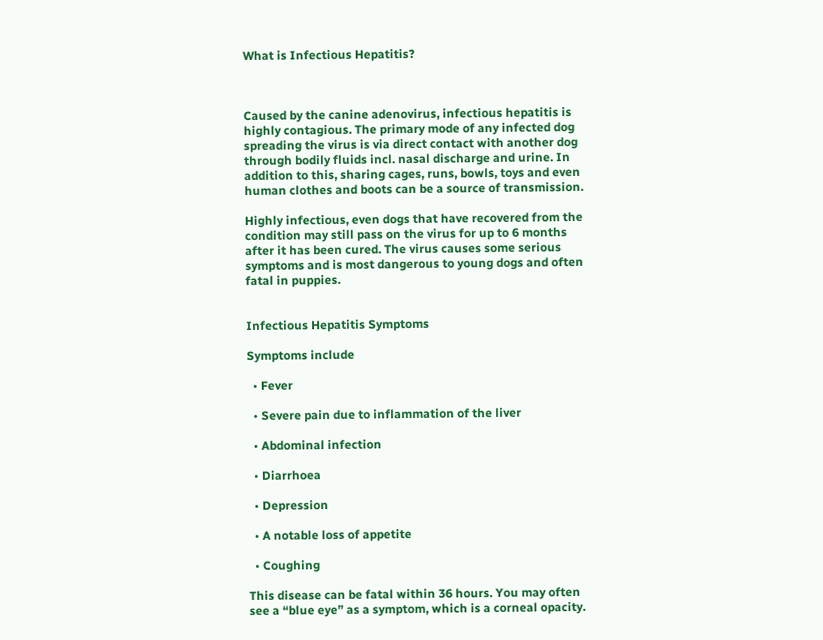What is Infectious Hepatitis?



Caused by the canine adenovirus, infectious hepatitis is highly contagious. The primary mode of any infected dog spreading the virus is via direct contact with another dog through bodily fluids incl. nasal discharge and urine. In addition to this, sharing cages, runs, bowls, toys and even human clothes and boots can be a source of transmission.

Highly infectious, even dogs that have recovered from the condition may still pass on the virus for up to 6 months after it has been cured. The virus causes some serious symptoms and is most dangerous to young dogs and often fatal in puppies.


Infectious Hepatitis Symptoms

Symptoms include

  • Fever

  • Severe pain due to inflammation of the liver

  • Abdominal infection

  • Diarrhoea

  • Depression

  • A notable loss of appetite

  • Coughing

This disease can be fatal within 36 hours. You may often see a “blue eye” as a symptom, which is a corneal opacity.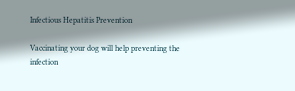Infectious Hepatitis Prevention

Vaccinating your dog will help preventing the infection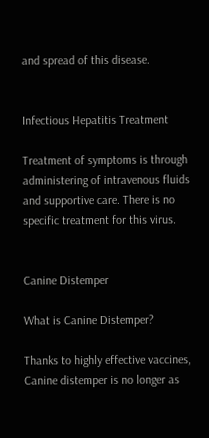and spread of this disease.


Infectious Hepatitis Treatment

Treatment of symptoms is through administering of intravenous fluids and supportive care. There is no specific treatment for this virus.


Canine Distemper

What is Canine Distemper?

Thanks to highly effective vaccines, Canine distemper is no longer as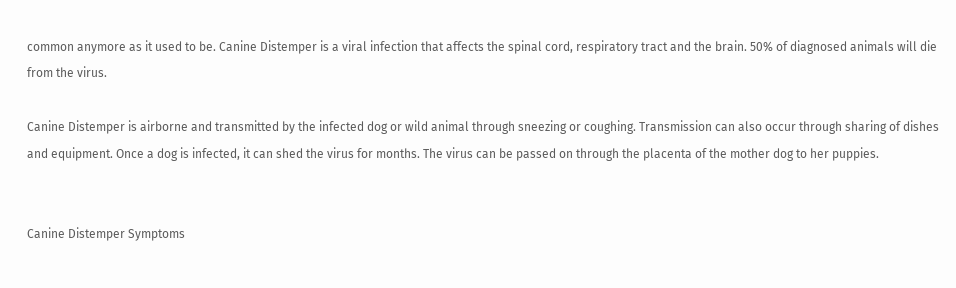common anymore as it used to be. Canine Distemper is a viral infection that affects the spinal cord, respiratory tract and the brain. 50% of diagnosed animals will die from the virus.

Canine Distemper is airborne and transmitted by the infected dog or wild animal through sneezing or coughing. Transmission can also occur through sharing of dishes and equipment. Once a dog is infected, it can shed the virus for months. The virus can be passed on through the placenta of the mother dog to her puppies.


Canine Distemper Symptoms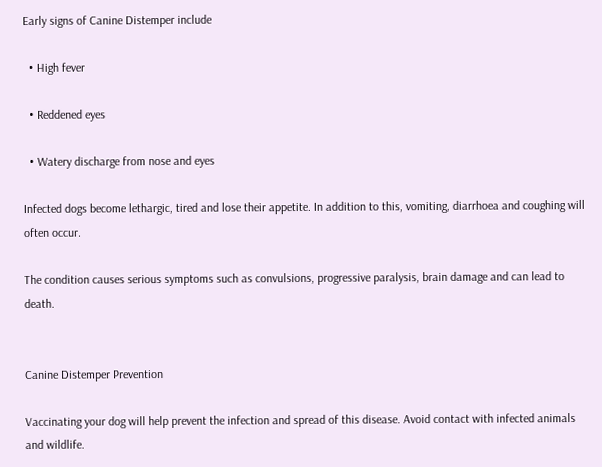Early signs of Canine Distemper include

  • High fever

  • Reddened eyes

  • Watery discharge from nose and eyes

Infected dogs become lethargic, tired and lose their appetite. In addition to this, vomiting, diarrhoea and coughing will often occur.

The condition causes serious symptoms such as convulsions, progressive paralysis, brain damage and can lead to death.


Canine Distemper Prevention

Vaccinating your dog will help prevent the infection and spread of this disease. Avoid contact with infected animals and wildlife.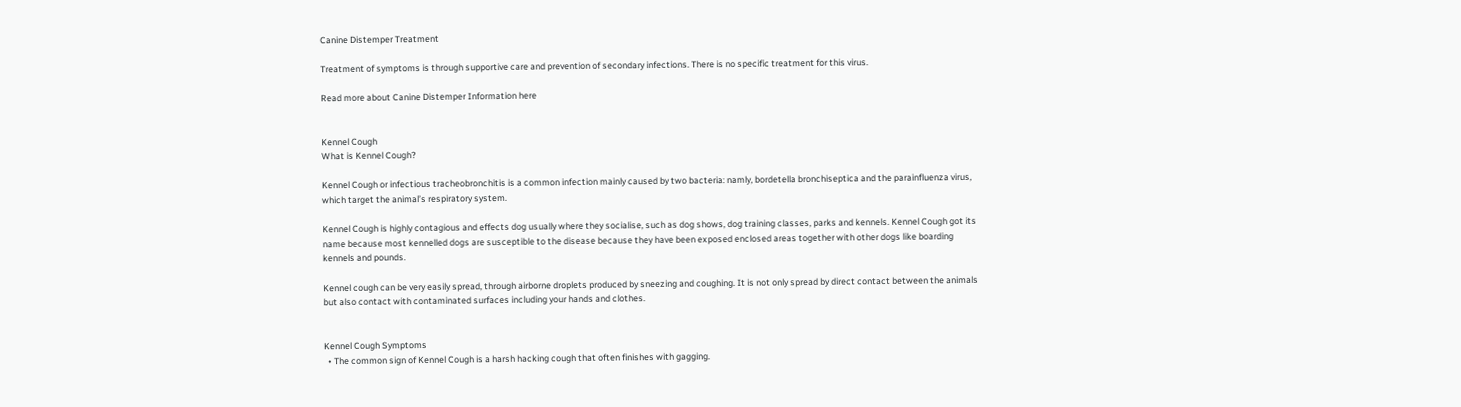Canine Distemper Treatment

Treatment of symptoms is through supportive care and prevention of secondary infections. There is no specific treatment for this virus.

Read more about Canine Distemper Information here


Kennel Cough
What is Kennel Cough?

Kennel Cough or infectious tracheobronchitis is a common infection mainly caused by two bacteria: namly, bordetella bronchiseptica and the parainfluenza virus, which target the animal’s respiratory system.

Kennel Cough is highly contagious and effects dog usually where they socialise, such as dog shows, dog training classes, parks and kennels. Kennel Cough got its name because most kennelled dogs are susceptible to the disease because they have been exposed enclosed areas together with other dogs like boarding kennels and pounds.

Kennel cough can be very easily spread, through airborne droplets produced by sneezing and coughing. It is not only spread by direct contact between the animals but also contact with contaminated surfaces including your hands and clothes.


Kennel Cough Symptoms
  • The common sign of Kennel Cough is a harsh hacking cough that often finishes with gagging.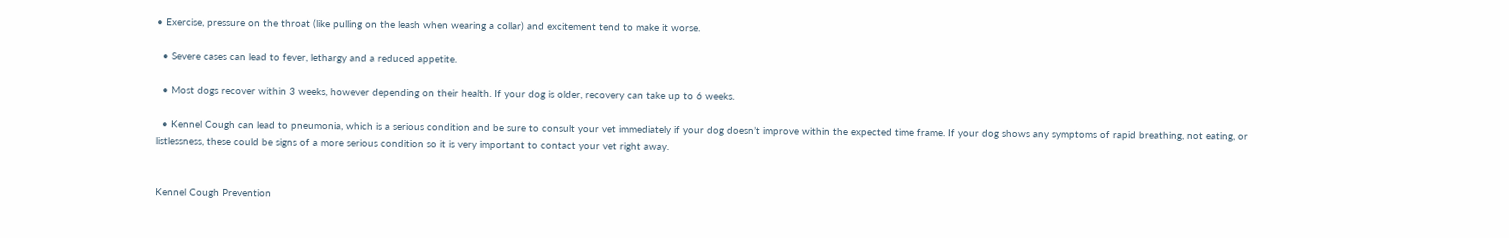• Exercise, pressure on the throat (like pulling on the leash when wearing a collar) and excitement tend to make it worse.

  • Severe cases can lead to fever, lethargy and a reduced appetite.

  • Most dogs recover within 3 weeks, however depending on their health. If your dog is older, recovery can take up to 6 weeks.

  • Kennel Cough can lead to pneumonia, which is a serious condition and be sure to consult your vet immediately if your dog doesn’t improve within the expected time frame. If your dog shows any symptoms of rapid breathing, not eating, or listlessness, these could be signs of a more serious condition so it is very important to contact your vet right away.


Kennel Cough Prevention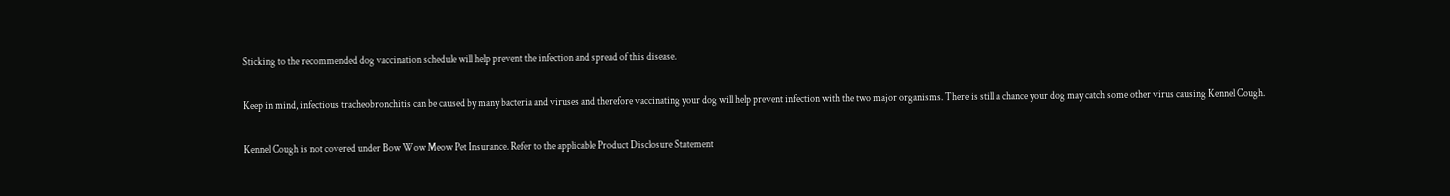Sticking to the recommended dog vaccination schedule will help prevent the infection and spread of this disease.

Keep in mind, infectious tracheobronchitis can be caused by many bacteria and viruses and therefore vaccinating your dog will help prevent infection with the two major organisms. There is still a chance your dog may catch some other virus causing Kennel Cough.

Kennel Cough is not covered under Bow Wow Meow Pet Insurance. Refer to the applicable Product Disclosure Statement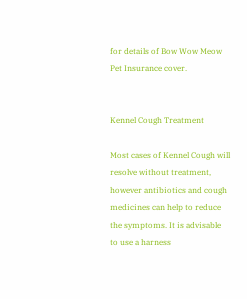for details of Bow Wow Meow Pet Insurance cover.


Kennel Cough Treatment

Most cases of Kennel Cough will resolve without treatment, however antibiotics and cough medicines can help to reduce the symptoms. It is advisable to use a harness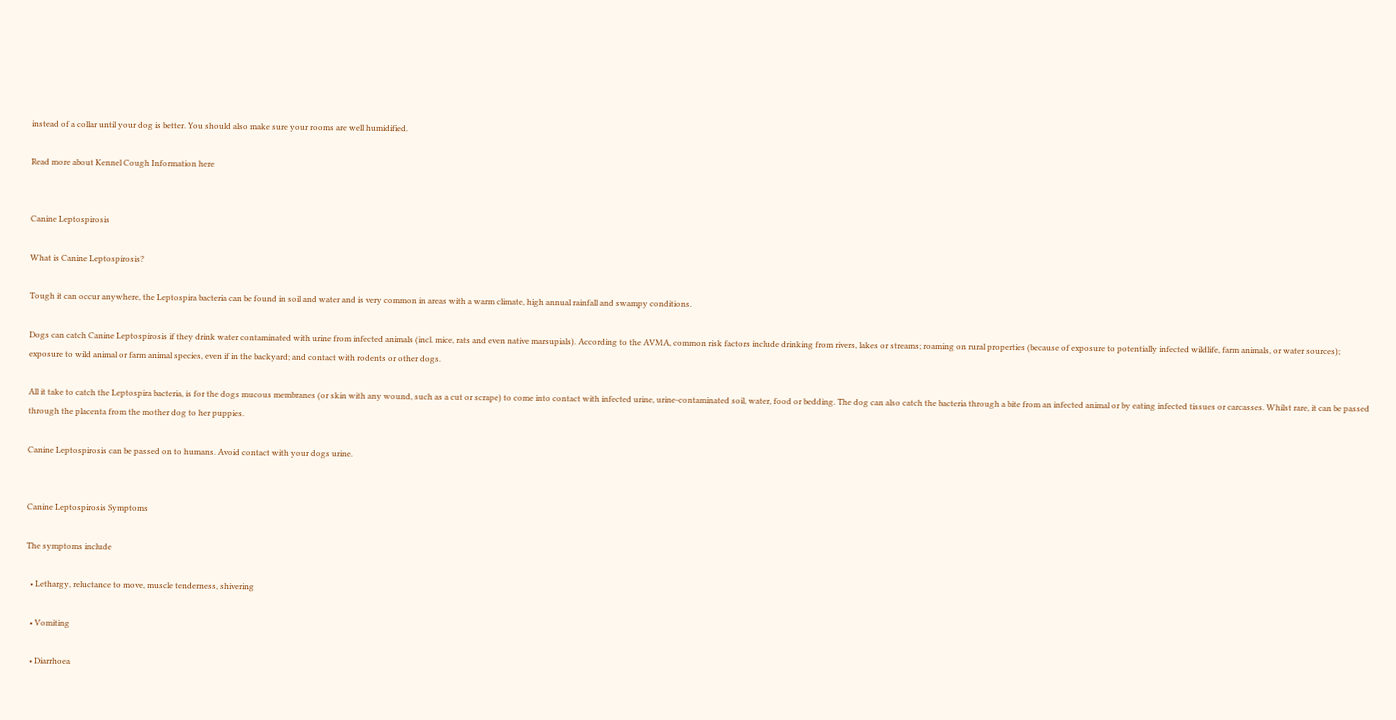instead of a collar until your dog is better. You should also make sure your rooms are well humidified.

Read more about Kennel Cough Information here


Canine Leptospirosis

What is Canine Leptospirosis?

Tough it can occur anywhere, the Leptospira bacteria can be found in soil and water and is very common in areas with a warm climate, high annual rainfall and swampy conditions.

Dogs can catch Canine Leptospirosis if they drink water contaminated with urine from infected animals (incl. mice, rats and even native marsupials). According to the AVMA, common risk factors include drinking from rivers, lakes or streams; roaming on rural properties (because of exposure to potentially infected wildlife, farm animals, or water sources); exposure to wild animal or farm animal species, even if in the backyard; and contact with rodents or other dogs.

All it take to catch the Leptospira bacteria, is for the dogs mucous membranes (or skin with any wound, such as a cut or scrape) to come into contact with infected urine, urine-contaminated soil, water, food or bedding. The dog can also catch the bacteria through a bite from an infected animal or by eating infected tissues or carcasses. Whilst rare, it can be passed through the placenta from the mother dog to her puppies.

Canine Leptospirosis can be passed on to humans. Avoid contact with your dogs urine.


Canine Leptospirosis Symptoms

The symptoms include

  • Lethargy, reluctance to move, muscle tenderness, shivering

  • Vomiting

  • Diarrhoea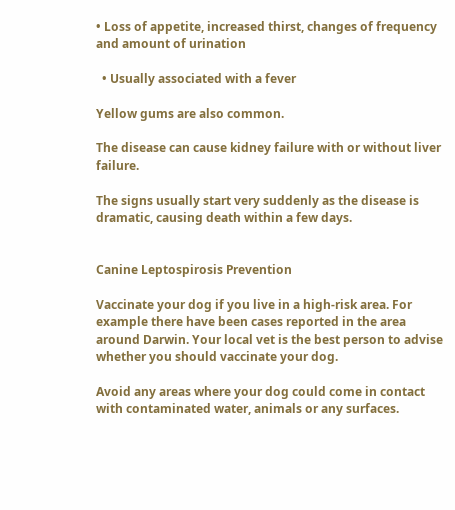• Loss of appetite, increased thirst, changes of frequency and amount of urination

  • Usually associated with a fever

Yellow gums are also common.

The disease can cause kidney failure with or without liver failure.

The signs usually start very suddenly as the disease is dramatic, causing death within a few days.


Canine Leptospirosis Prevention

Vaccinate your dog if you live in a high-risk area. For example there have been cases reported in the area around Darwin. Your local vet is the best person to advise whether you should vaccinate your dog.

Avoid any areas where your dog could come in contact with contaminated water, animals or any surfaces.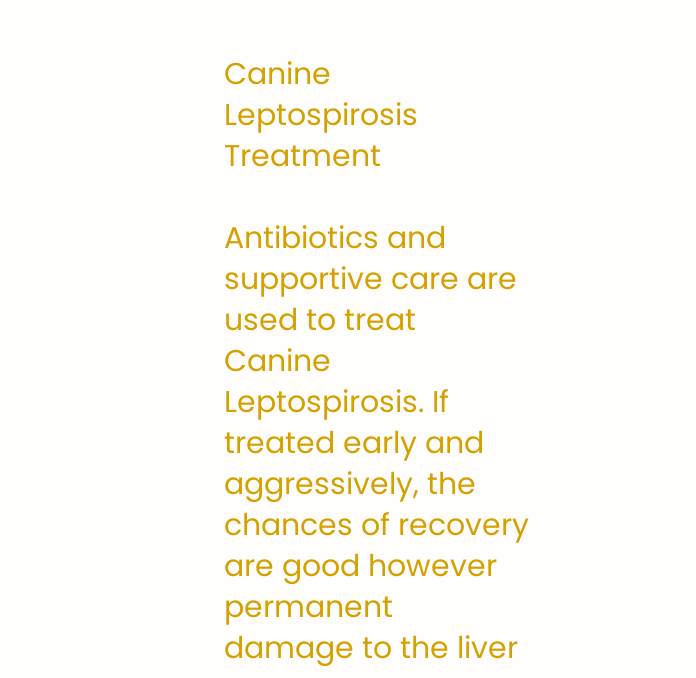Canine Leptospirosis Treatment

Antibiotics and supportive care are used to treat Canine Leptospirosis. If treated early and aggressively, the chances of recovery are good however permanent damage to the liver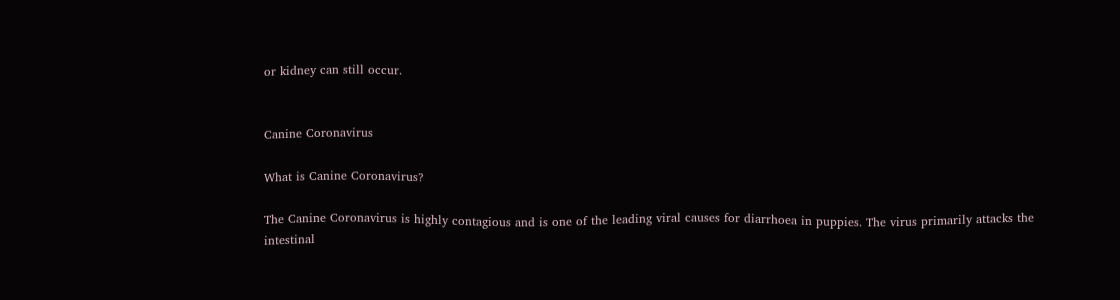or kidney can still occur.


Canine Coronavirus

What is Canine Coronavirus?

The Canine Coronavirus is highly contagious and is one of the leading viral causes for diarrhoea in puppies. The virus primarily attacks the intestinal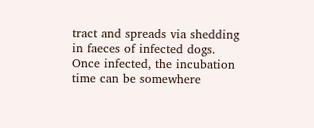tract and spreads via shedding in faeces of infected dogs. Once infected, the incubation time can be somewhere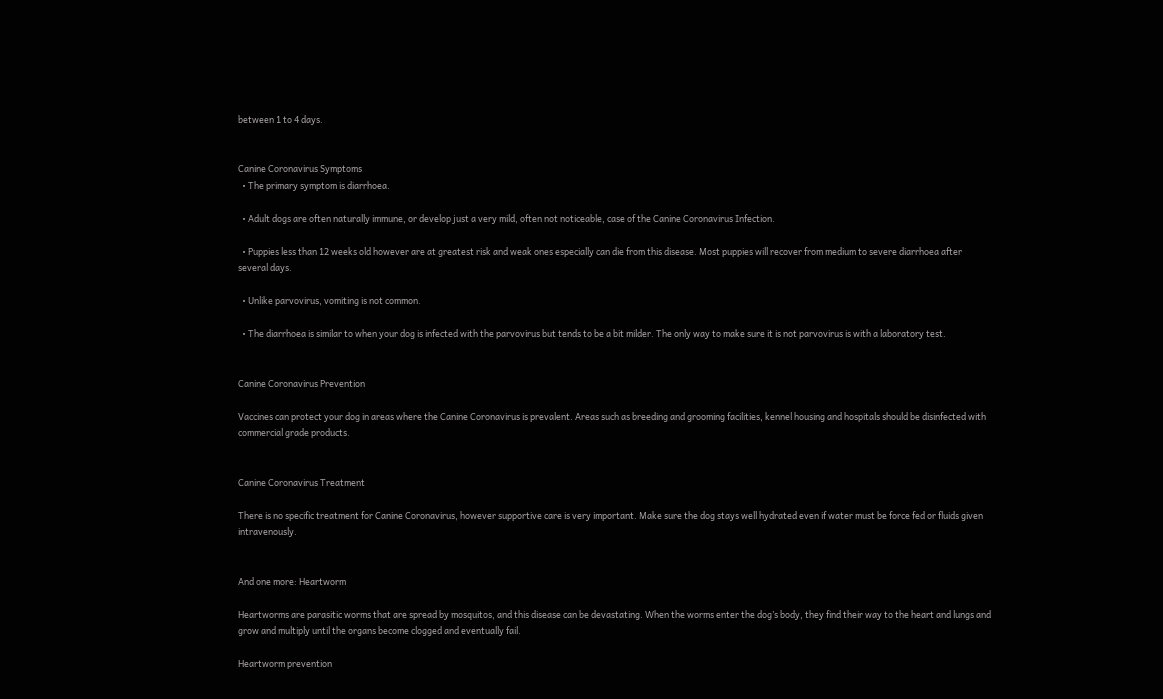between 1 to 4 days.


Canine Coronavirus Symptoms
  • The primary symptom is diarrhoea.

  • Adult dogs are often naturally immune, or develop just a very mild, often not noticeable, case of the Canine Coronavirus Infection.

  • Puppies less than 12 weeks old however are at greatest risk and weak ones especially can die from this disease. Most puppies will recover from medium to severe diarrhoea after several days.

  • Unlike parvovirus, vomiting is not common.

  • The diarrhoea is similar to when your dog is infected with the parvovirus but tends to be a bit milder. The only way to make sure it is not parvovirus is with a laboratory test.


Canine Coronavirus Prevention

Vaccines can protect your dog in areas where the Canine Coronavirus is prevalent. Areas such as breeding and grooming facilities, kennel housing and hospitals should be disinfected with commercial grade products.


Canine Coronavirus Treatment

There is no specific treatment for Canine Coronavirus, however supportive care is very important. Make sure the dog stays well hydrated even if water must be force fed or fluids given intravenously.


And one more: Heartworm

Heartworms are parasitic worms that are spread by mosquitos, and this disease can be devastating. When the worms enter the dog’s body, they find their way to the heart and lungs and grow and multiply until the organs become clogged and eventually fail.

Heartworm prevention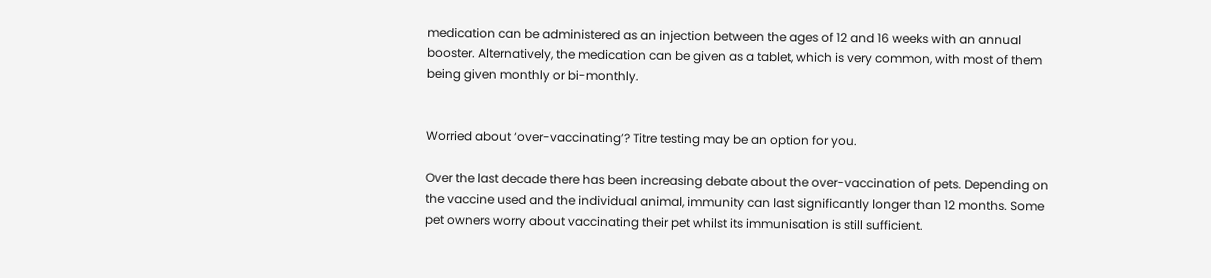medication can be administered as an injection between the ages of 12 and 16 weeks with an annual booster. Alternatively, the medication can be given as a tablet, which is very common, with most of them being given monthly or bi-monthly.


Worried about ‘over-vaccinating’? Titre testing may be an option for you.

Over the last decade there has been increasing debate about the over-vaccination of pets. Depending on the vaccine used and the individual animal, immunity can last significantly longer than 12 months. Some pet owners worry about vaccinating their pet whilst its immunisation is still sufficient.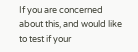If you are concerned about this, and would like to test if your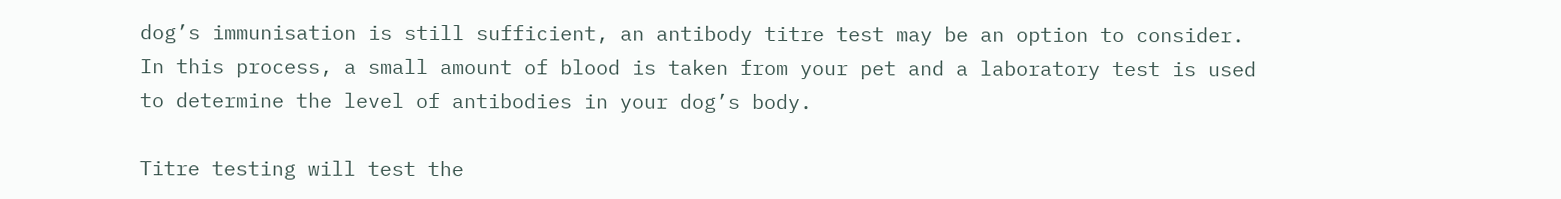dog’s immunisation is still sufficient, an antibody titre test may be an option to consider. In this process, a small amount of blood is taken from your pet and a laboratory test is used to determine the level of antibodies in your dog’s body.

Titre testing will test the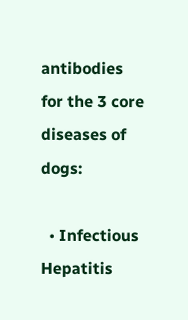antibodies for the 3 core diseases of dogs:

  • Infectious Hepatitis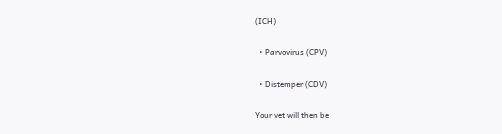(ICH)

  • Parvovirus (CPV)

  • Distemper (CDV)

Your vet will then be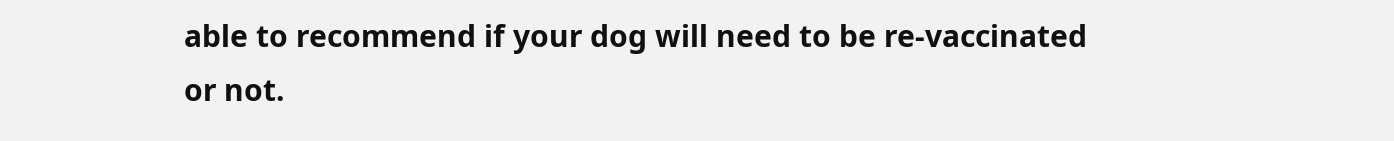able to recommend if your dog will need to be re-vaccinated or not.